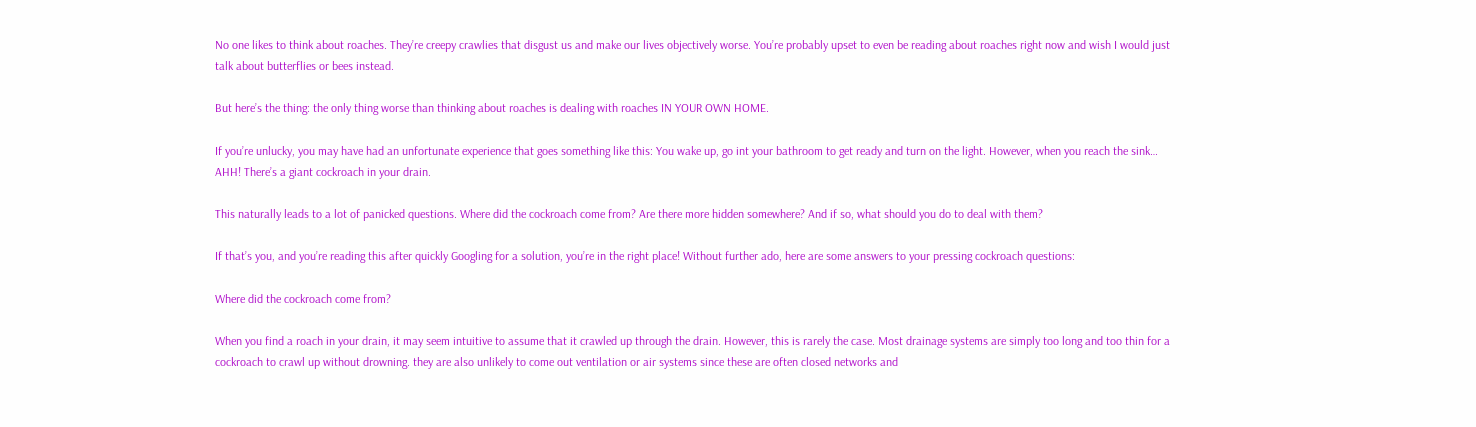No one likes to think about roaches. They’re creepy crawlies that disgust us and make our lives objectively worse. You’re probably upset to even be reading about roaches right now and wish I would just talk about butterflies or bees instead.

But here’s the thing: the only thing worse than thinking about roaches is dealing with roaches IN YOUR OWN HOME.

If you’re unlucky, you may have had an unfortunate experience that goes something like this: You wake up, go int your bathroom to get ready and turn on the light. However, when you reach the sink… AHH! There’s a giant cockroach in your drain.

This naturally leads to a lot of panicked questions. Where did the cockroach come from? Are there more hidden somewhere? And if so, what should you do to deal with them?

If that’s you, and you’re reading this after quickly Googling for a solution, you’re in the right place! Without further ado, here are some answers to your pressing cockroach questions:

Where did the cockroach come from?

When you find a roach in your drain, it may seem intuitive to assume that it crawled up through the drain. However, this is rarely the case. Most drainage systems are simply too long and too thin for a cockroach to crawl up without drowning. they are also unlikely to come out ventilation or air systems since these are often closed networks and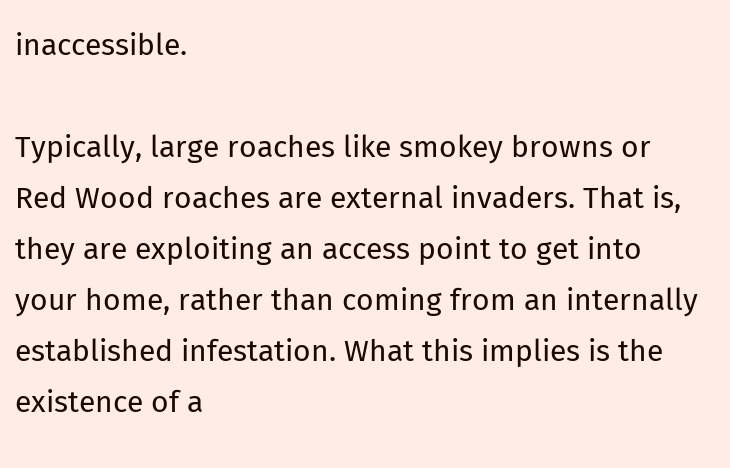inaccessible.

Typically, large roaches like smokey browns or Red Wood roaches are external invaders. That is, they are exploiting an access point to get into your home, rather than coming from an internally established infestation. What this implies is the existence of a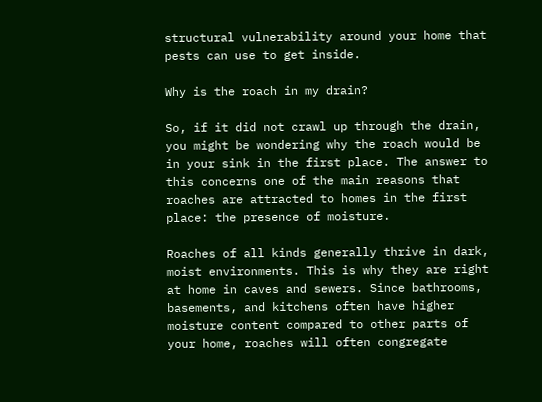structural vulnerability around your home that pests can use to get inside.

Why is the roach in my drain?

So, if it did not crawl up through the drain, you might be wondering why the roach would be in your sink in the first place. The answer to this concerns one of the main reasons that roaches are attracted to homes in the first place: the presence of moisture.

Roaches of all kinds generally thrive in dark, moist environments. This is why they are right at home in caves and sewers. Since bathrooms, basements, and kitchens often have higher moisture content compared to other parts of your home, roaches will often congregate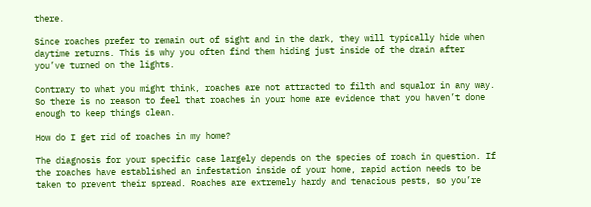there.

Since roaches prefer to remain out of sight and in the dark, they will typically hide when daytime returns. This is why you often find them hiding just inside of the drain after you’ve turned on the lights.

Contrary to what you might think, roaches are not attracted to filth and squalor in any way. So there is no reason to feel that roaches in your home are evidence that you haven’t done enough to keep things clean.

How do I get rid of roaches in my home?

The diagnosis for your specific case largely depends on the species of roach in question. If the roaches have established an infestation inside of your home, rapid action needs to be taken to prevent their spread. Roaches are extremely hardy and tenacious pests, so you’re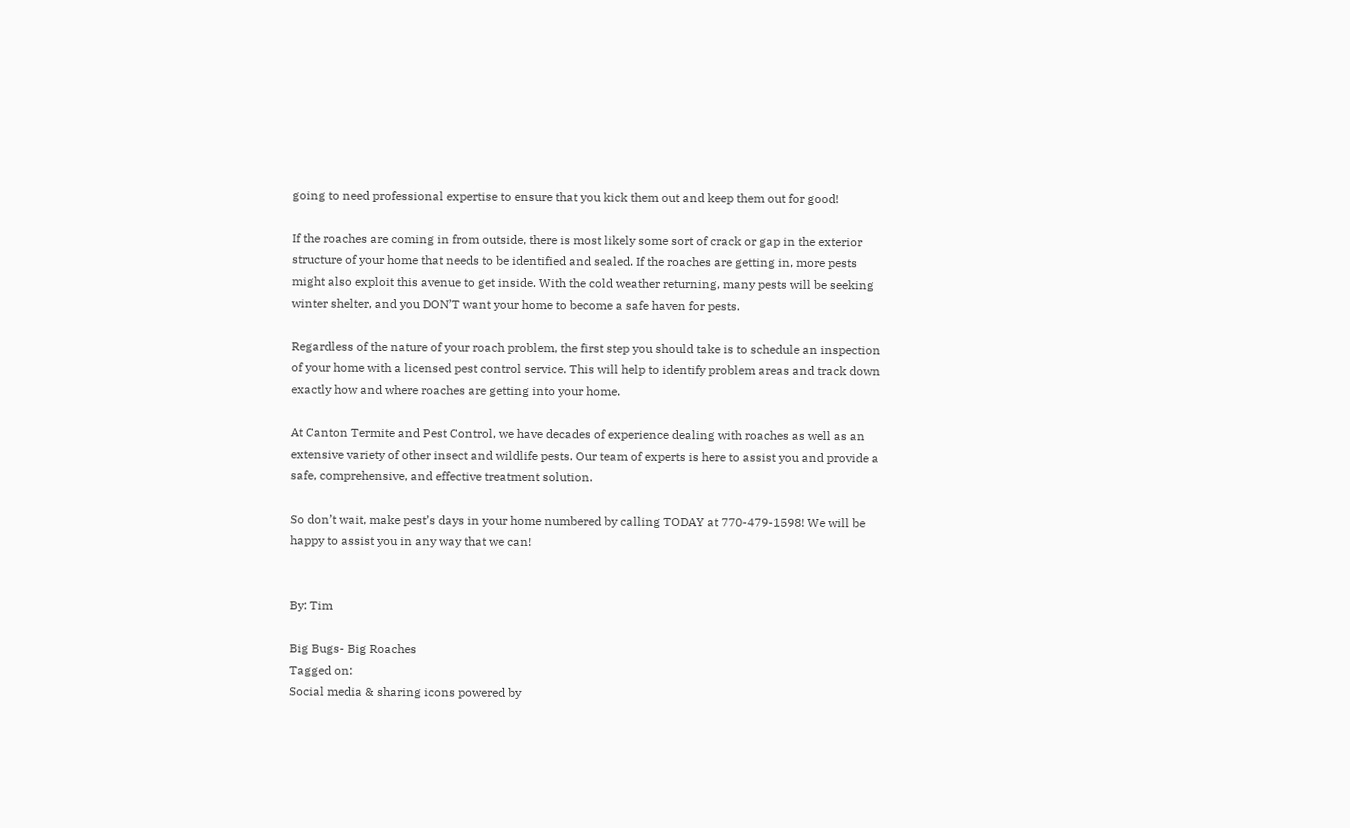going to need professional expertise to ensure that you kick them out and keep them out for good!

If the roaches are coming in from outside, there is most likely some sort of crack or gap in the exterior structure of your home that needs to be identified and sealed. If the roaches are getting in, more pests might also exploit this avenue to get inside. With the cold weather returning, many pests will be seeking winter shelter, and you DON’T want your home to become a safe haven for pests.

Regardless of the nature of your roach problem, the first step you should take is to schedule an inspection of your home with a licensed pest control service. This will help to identify problem areas and track down exactly how and where roaches are getting into your home.

At Canton Termite and Pest Control, we have decades of experience dealing with roaches as well as an extensive variety of other insect and wildlife pests. Our team of experts is here to assist you and provide a safe, comprehensive, and effective treatment solution.

So don’t wait, make pest’s days in your home numbered by calling TODAY at 770-479-1598! We will be happy to assist you in any way that we can!


By: Tim

Big Bugs- Big Roaches
Tagged on:
Social media & sharing icons powered by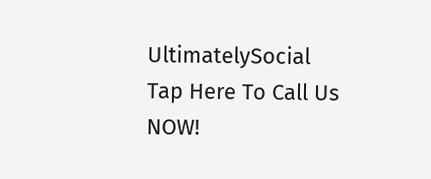UltimatelySocial
Tap Here To Call Us NOW!